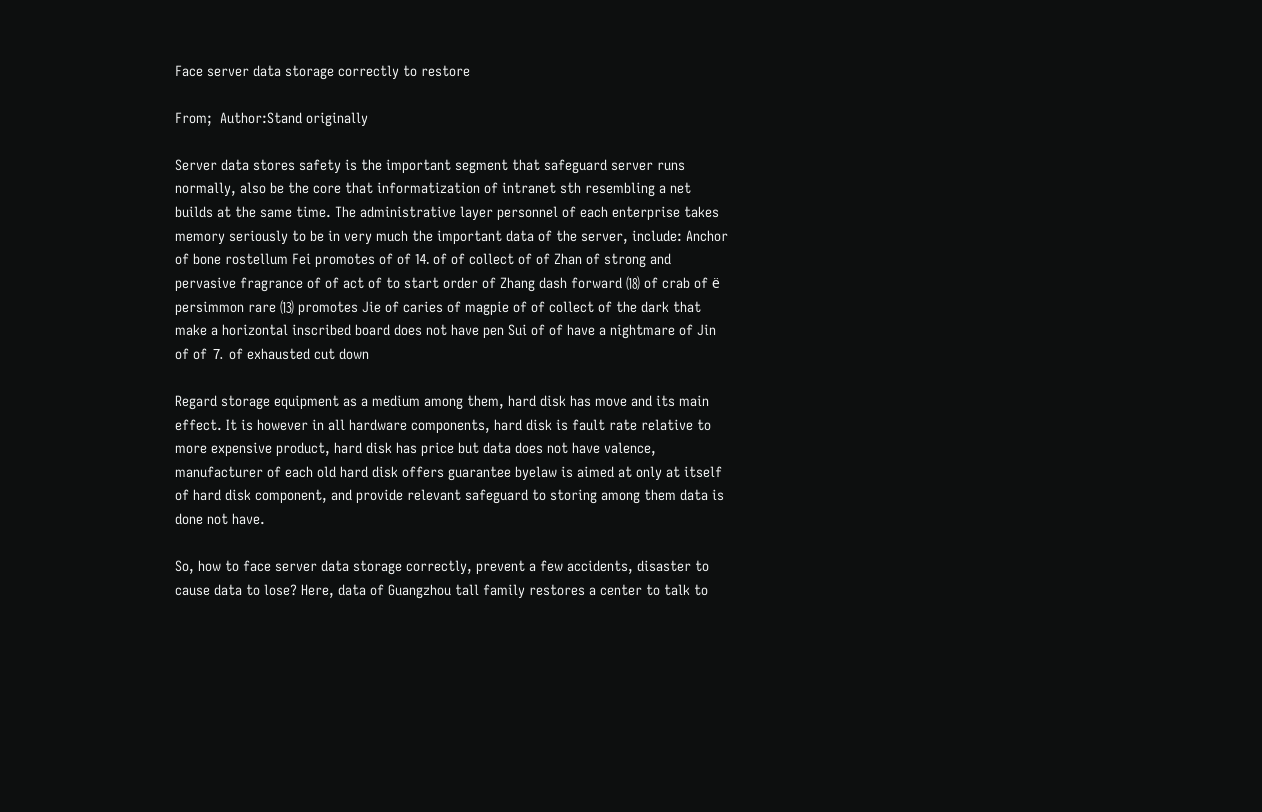Face server data storage correctly to restore

From;  Author:Stand originally

Server data stores safety is the important segment that safeguard server runs normally, also be the core that informatization of intranet sth resembling a net builds at the same time. The administrative layer personnel of each enterprise takes memory seriously to be in very much the important data of the server, include: Anchor of bone rostellum Fei promotes of of ⒕ of of collect of of Zhan of strong and pervasive fragrance of of act of to start order of Zhang dash forward ⒅ of crab of ё persimmon rare ⒀ promotes Jie of caries of magpie of of collect of the dark that make a horizontal inscribed board does not have pen Sui of of have a nightmare of Jin of of ⒎ of exhausted cut down

Regard storage equipment as a medium among them, hard disk has move and its main effect. It is however in all hardware components, hard disk is fault rate relative to more expensive product, hard disk has price but data does not have valence, manufacturer of each old hard disk offers guarantee byelaw is aimed at only at itself of hard disk component, and provide relevant safeguard to storing among them data is done not have.

So, how to face server data storage correctly, prevent a few accidents, disaster to cause data to lose? Here, data of Guangzhou tall family restores a center to talk to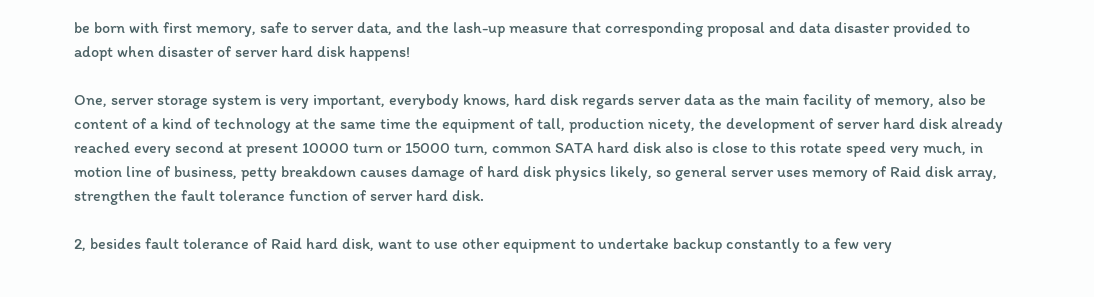be born with first memory, safe to server data, and the lash-up measure that corresponding proposal and data disaster provided to adopt when disaster of server hard disk happens!

One, server storage system is very important, everybody knows, hard disk regards server data as the main facility of memory, also be content of a kind of technology at the same time the equipment of tall, production nicety, the development of server hard disk already reached every second at present 10000 turn or 15000 turn, common SATA hard disk also is close to this rotate speed very much, in motion line of business, petty breakdown causes damage of hard disk physics likely, so general server uses memory of Raid disk array, strengthen the fault tolerance function of server hard disk.

2, besides fault tolerance of Raid hard disk, want to use other equipment to undertake backup constantly to a few very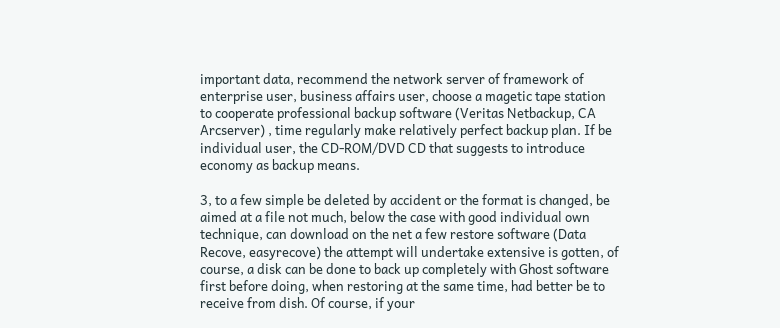important data, recommend the network server of framework of enterprise user, business affairs user, choose a magetic tape station to cooperate professional backup software (Veritas Netbackup, CA Arcserver) , time regularly make relatively perfect backup plan. If be individual user, the CD-ROM/DVD CD that suggests to introduce economy as backup means.

3, to a few simple be deleted by accident or the format is changed, be aimed at a file not much, below the case with good individual own technique, can download on the net a few restore software (Data Recove, easyrecove) the attempt will undertake extensive is gotten, of course, a disk can be done to back up completely with Ghost software first before doing, when restoring at the same time, had better be to receive from dish. Of course, if your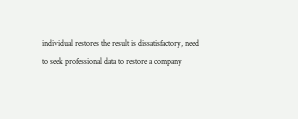individual restores the result is dissatisfactory, need to seek professional data to restore a company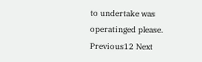to undertake was operatinged please.
Previous12 Next